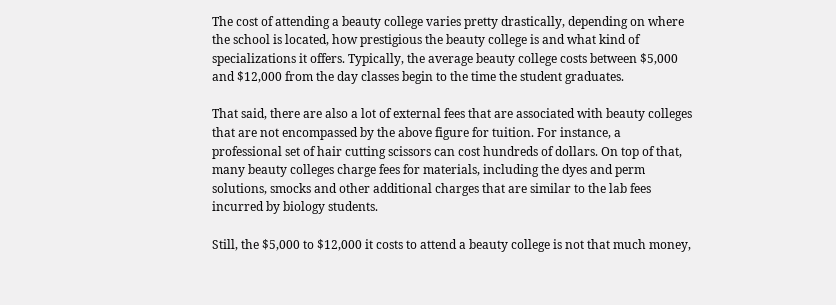The cost of attending a beauty college varies pretty drastically, depending on where the school is located, how prestigious the beauty college is and what kind of specializations it offers. Typically, the average beauty college costs between $5,000 and $12,000 from the day classes begin to the time the student graduates.

That said, there are also a lot of external fees that are associated with beauty colleges that are not encompassed by the above figure for tuition. For instance, a professional set of hair cutting scissors can cost hundreds of dollars. On top of that, many beauty colleges charge fees for materials, including the dyes and perm solutions, smocks and other additional charges that are similar to the lab fees incurred by biology students.

Still, the $5,000 to $12,000 it costs to attend a beauty college is not that much money,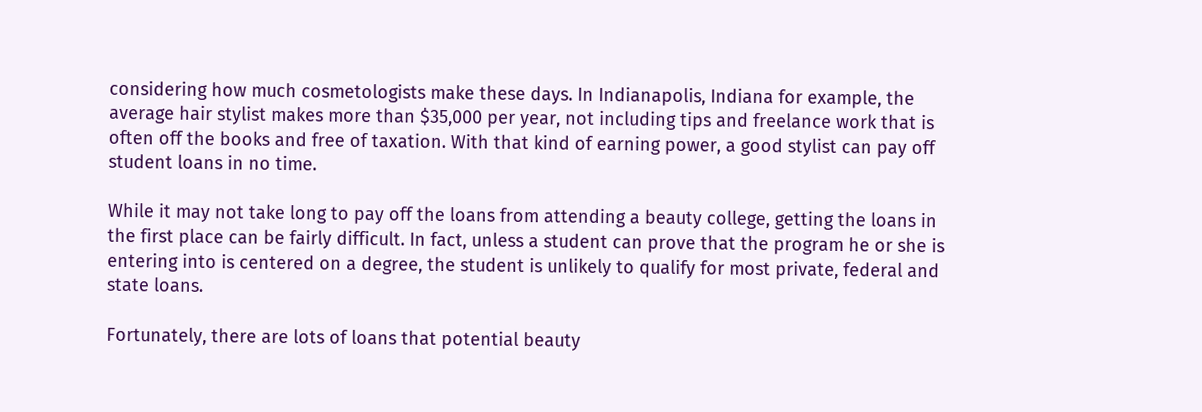considering how much cosmetologists make these days. In Indianapolis, Indiana for example, the average hair stylist makes more than $35,000 per year, not including tips and freelance work that is often off the books and free of taxation. With that kind of earning power, a good stylist can pay off student loans in no time.

While it may not take long to pay off the loans from attending a beauty college, getting the loans in the first place can be fairly difficult. In fact, unless a student can prove that the program he or she is entering into is centered on a degree, the student is unlikely to qualify for most private, federal and state loans.

Fortunately, there are lots of loans that potential beauty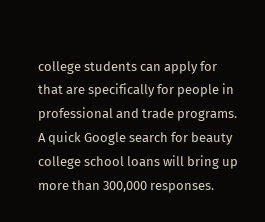college students can apply for that are specifically for people in professional and trade programs. A quick Google search for beauty college school loans will bring up more than 300,000 responses.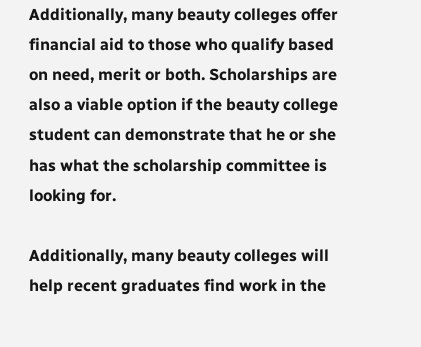Additionally, many beauty colleges offer financial aid to those who qualify based on need, merit or both. Scholarships are also a viable option if the beauty college student can demonstrate that he or she has what the scholarship committee is looking for.

Additionally, many beauty colleges will help recent graduates find work in the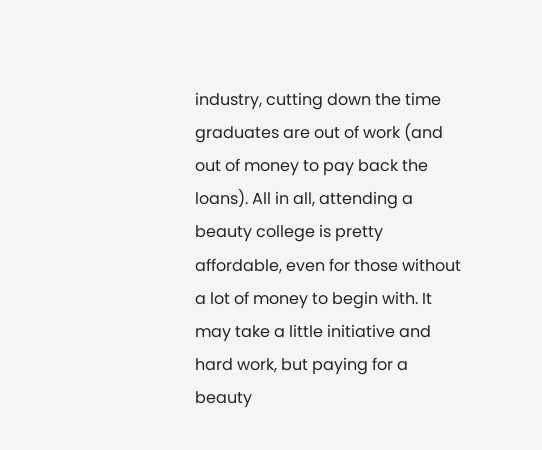industry, cutting down the time graduates are out of work (and out of money to pay back the loans). All in all, attending a beauty college is pretty affordable, even for those without a lot of money to begin with. It may take a little initiative and hard work, but paying for a beauty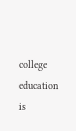college education is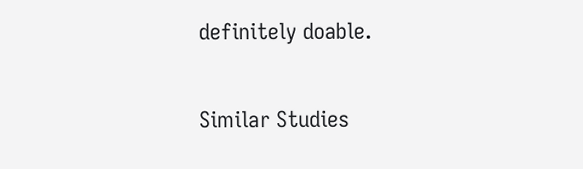definitely doable.

Similar Studies